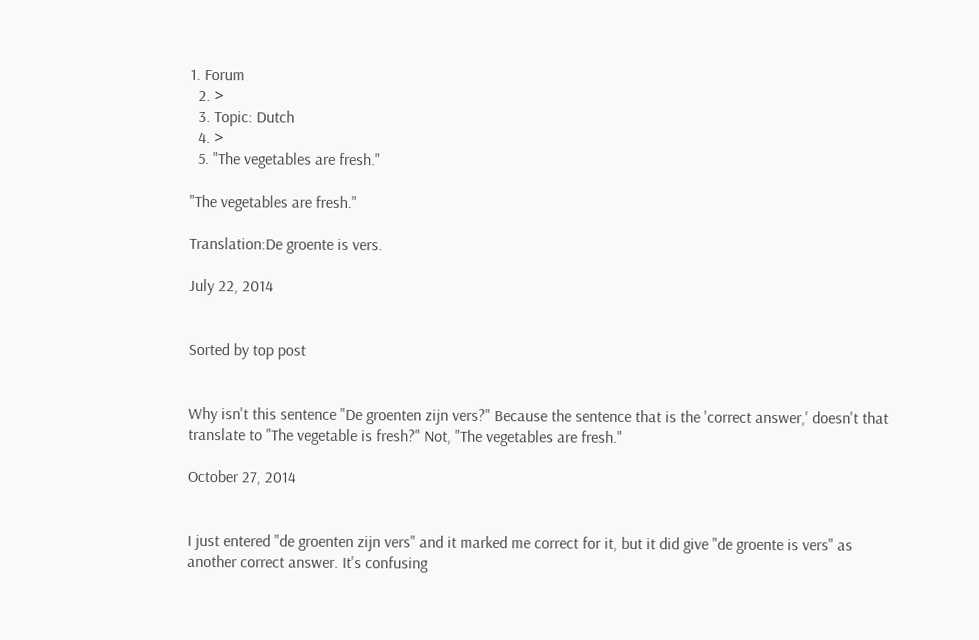1. Forum
  2. >
  3. Topic: Dutch
  4. >
  5. "The vegetables are fresh."

"The vegetables are fresh."

Translation:De groente is vers.

July 22, 2014


Sorted by top post


Why isn't this sentence "De groenten zijn vers?" Because the sentence that is the 'correct answer,' doesn't that translate to "The vegetable is fresh?" Not, "The vegetables are fresh."

October 27, 2014


I just entered "de groenten zijn vers" and it marked me correct for it, but it did give "de groente is vers" as another correct answer. It's confusing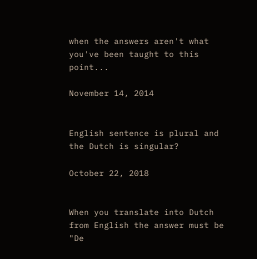when the answers aren't what you've been taught to this point...

November 14, 2014


English sentence is plural and the Dutch is singular?

October 22, 2018


When you translate into Dutch from English the answer must be "De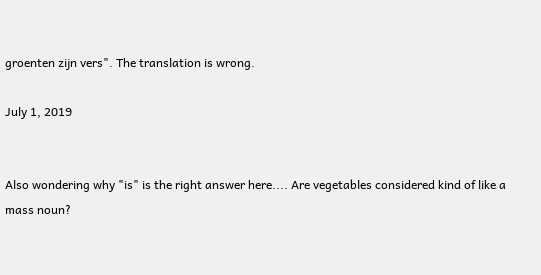groenten zijn vers". The translation is wrong.

July 1, 2019


Also wondering why "is" is the right answer here.... Are vegetables considered kind of like a mass noun?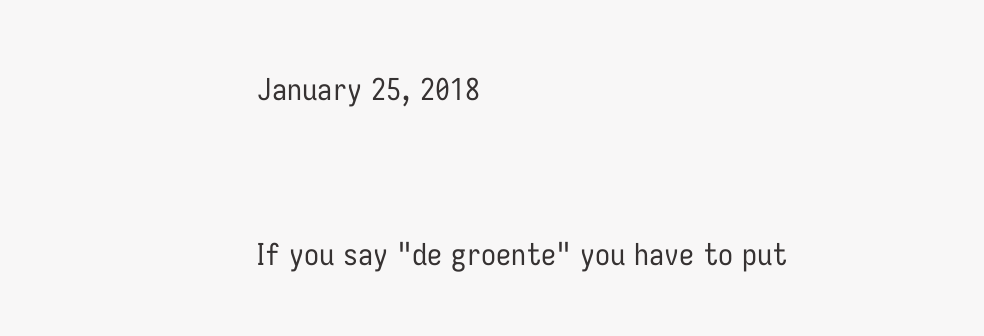January 25, 2018


If you say "de groente" you have to put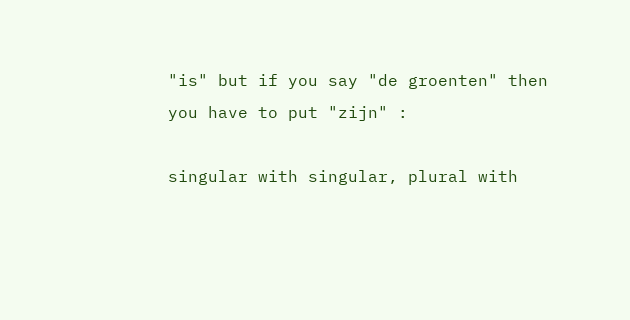"is" but if you say "de groenten" then you have to put "zijn" :

singular with singular, plural with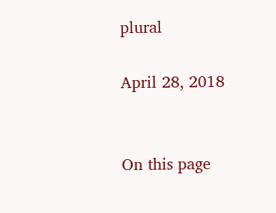plural

April 28, 2018


On this page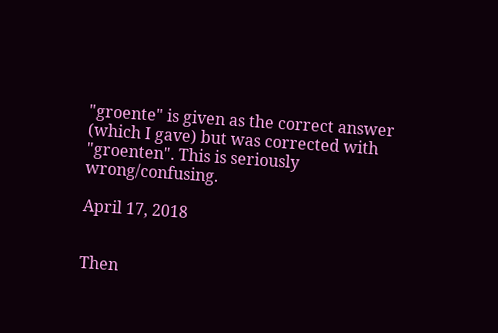"groente" is given as the correct answer (which I gave) but was corrected with "groenten". This is seriously wrong/confusing.

April 17, 2018


Then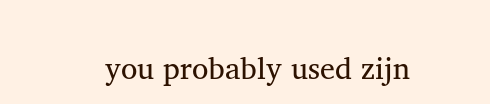you probably used zijn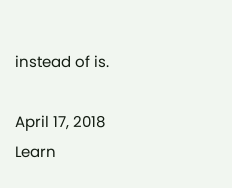instead of is.

April 17, 2018
Learn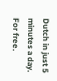Dutch in just 5 minutes a day. For free.